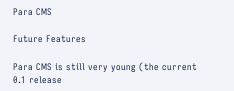Para CMS

Future Features

Para CMS is still very young (the current 0.1 release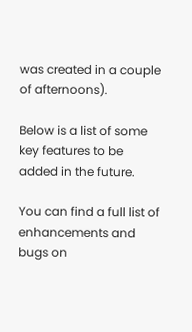was created in a couple of afternoons).

Below is a list of some key features to be added in the future.

You can find a full list of enhancements and bugs on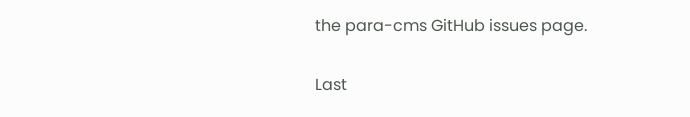the para-cms GitHub issues page.

Last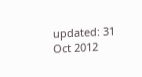updated: 31 Oct 2012